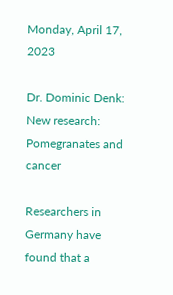Monday, April 17, 2023

Dr. Dominic Denk: New research: Pomegranates and cancer

Researchers in Germany have found that a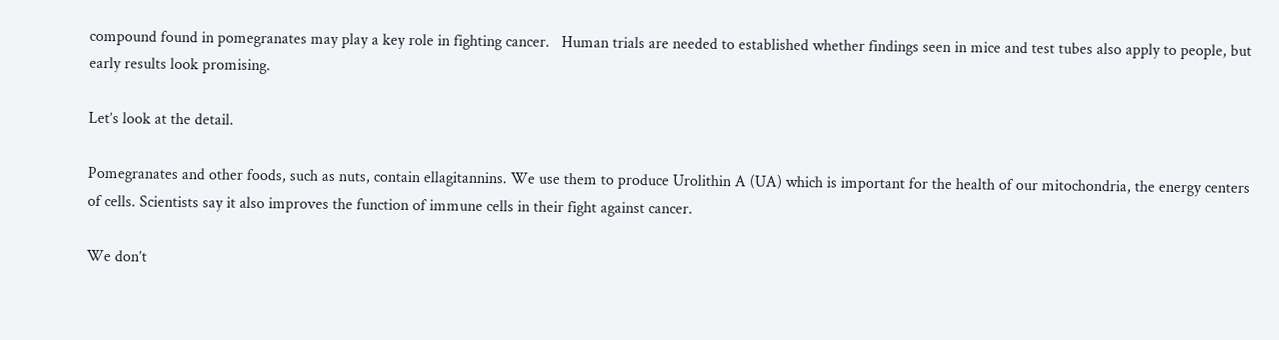compound found in pomegranates may play a key role in fighting cancer.   Human trials are needed to established whether findings seen in mice and test tubes also apply to people, but early results look promising.

Let’s look at the detail.

Pomegranates and other foods, such as nuts, contain ellagitannins. We use them to produce Urolithin A (UA) which is important for the health of our mitochondria, the energy centers of cells. Scientists say it also improves the function of immune cells in their fight against cancer.

We don’t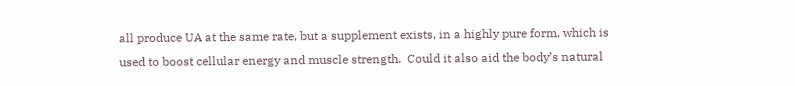all produce UA at the same rate, but a supplement exists, in a highly pure form, which is used to boost cellular energy and muscle strength.  Could it also aid the body’s natural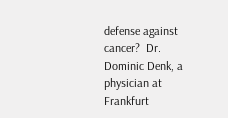defense against cancer?  Dr. Dominic Denk, a physician at Frankfurt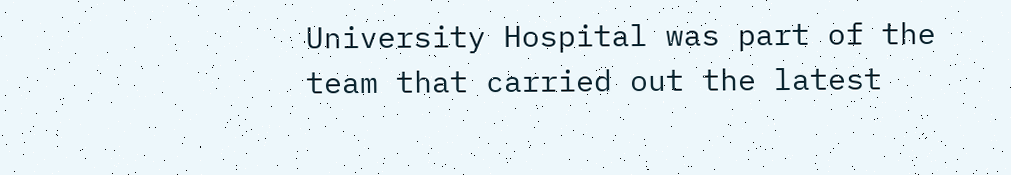University Hospital was part of the team that carried out the latest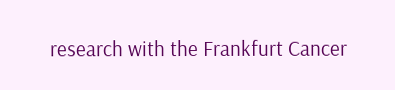research with the Frankfurt Cancer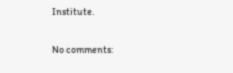Institute.

No comments: